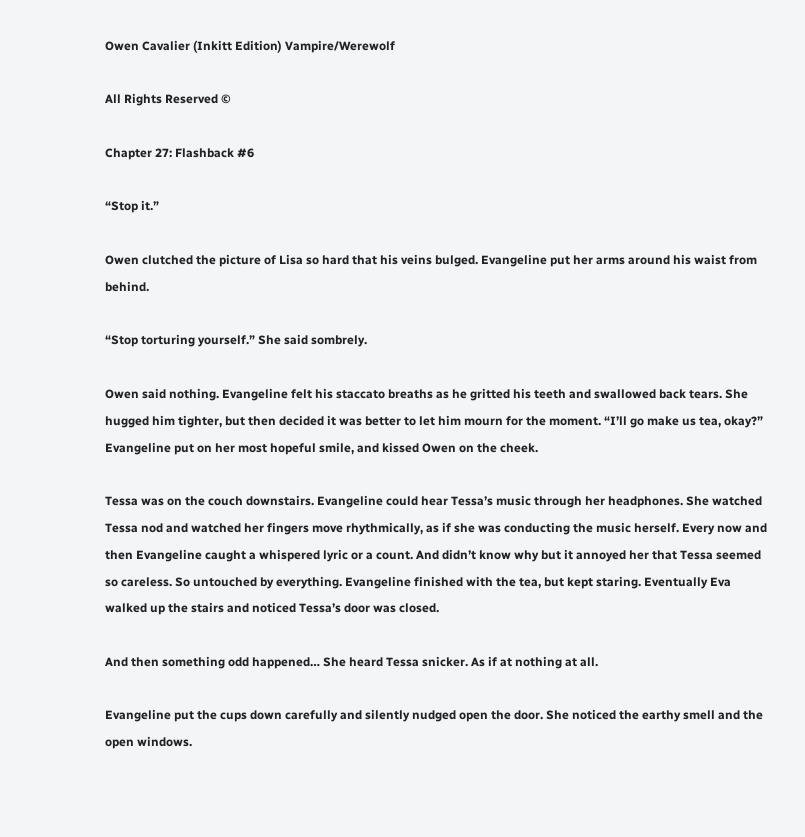Owen Cavalier (Inkitt Edition) Vampire/Werewolf

All Rights Reserved ©

Chapter 27: Flashback #6

“Stop it.”

Owen clutched the picture of Lisa so hard that his veins bulged. Evangeline put her arms around his waist from behind.

“Stop torturing yourself.” She said sombrely.

Owen said nothing. Evangeline felt his staccato breaths as he gritted his teeth and swallowed back tears. She hugged him tighter, but then decided it was better to let him mourn for the moment. “I’ll go make us tea, okay?” Evangeline put on her most hopeful smile, and kissed Owen on the cheek.

Tessa was on the couch downstairs. Evangeline could hear Tessa’s music through her headphones. She watched Tessa nod and watched her fingers move rhythmically, as if she was conducting the music herself. Every now and then Evangeline caught a whispered lyric or a count. And didn’t know why but it annoyed her that Tessa seemed so careless. So untouched by everything. Evangeline finished with the tea, but kept staring. Eventually Eva walked up the stairs and noticed Tessa’s door was closed.

And then something odd happened… She heard Tessa snicker. As if at nothing at all.

Evangeline put the cups down carefully and silently nudged open the door. She noticed the earthy smell and the open windows.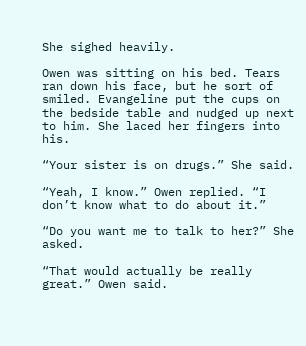She sighed heavily.

Owen was sitting on his bed. Tears ran down his face, but he sort of smiled. Evangeline put the cups on the bedside table and nudged up next to him. She laced her fingers into his.

“Your sister is on drugs.” She said.

“Yeah, I know.” Owen replied. “I don’t know what to do about it.”

“Do you want me to talk to her?” She asked.

“That would actually be really great.” Owen said.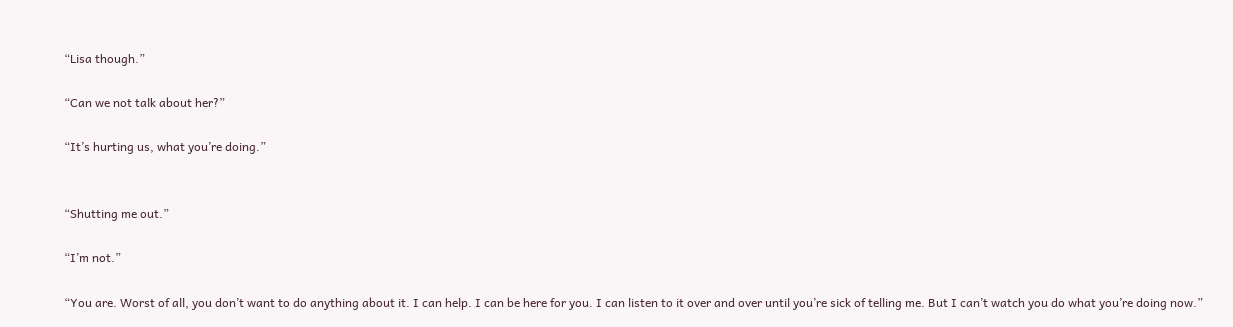“Lisa though.”

“Can we not talk about her?”

“It’s hurting us, what you’re doing.”


“Shutting me out.”

“I’m not.”

“You are. Worst of all, you don’t want to do anything about it. I can help. I can be here for you. I can listen to it over and over until you’re sick of telling me. But I can’t watch you do what you’re doing now.”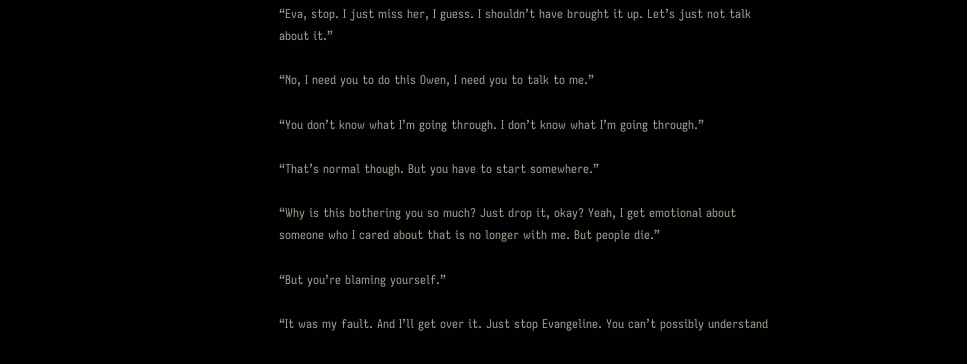“Eva, stop. I just miss her, I guess. I shouldn’t have brought it up. Let’s just not talk about it.”

“No, I need you to do this Owen, I need you to talk to me.”

“You don’t know what I’m going through. I don’t know what I’m going through.”

“That’s normal though. But you have to start somewhere.”

“Why is this bothering you so much? Just drop it, okay? Yeah, I get emotional about someone who I cared about that is no longer with me. But people die.”

“But you’re blaming yourself.”

“It was my fault. And I’ll get over it. Just stop Evangeline. You can’t possibly understand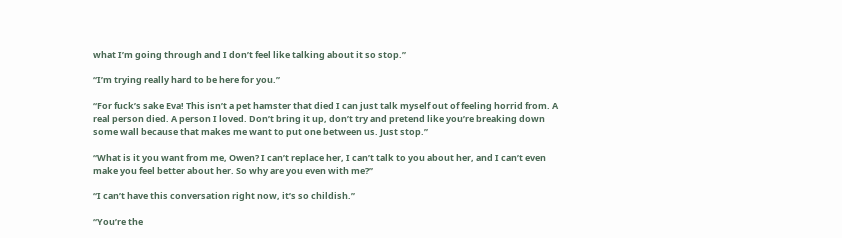what I’m going through and I don’t feel like talking about it so stop.”

“I’m trying really hard to be here for you.”

“For fuck’s sake Eva! This isn’t a pet hamster that died I can just talk myself out of feeling horrid from. A real person died. A person I loved. Don’t bring it up, don’t try and pretend like you’re breaking down some wall because that makes me want to put one between us. Just stop.”

“What is it you want from me, Owen? I can’t replace her, I can’t talk to you about her, and I can’t even make you feel better about her. So why are you even with me?”

“I can’t have this conversation right now, it’s so childish.”

“You’re the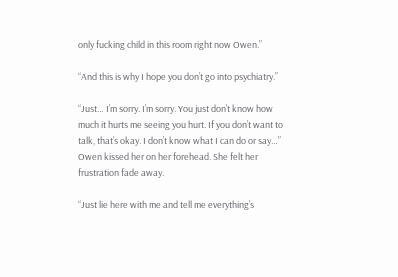only fucking child in this room right now Owen.”

“And this is why I hope you don’t go into psychiatry.”

“Just… I’m sorry. I’m sorry. You just don’t know how much it hurts me seeing you hurt. If you don’t want to talk, that’s okay. I don’t know what I can do or say…” Owen kissed her on her forehead. She felt her frustration fade away.

“Just lie here with me and tell me everything’s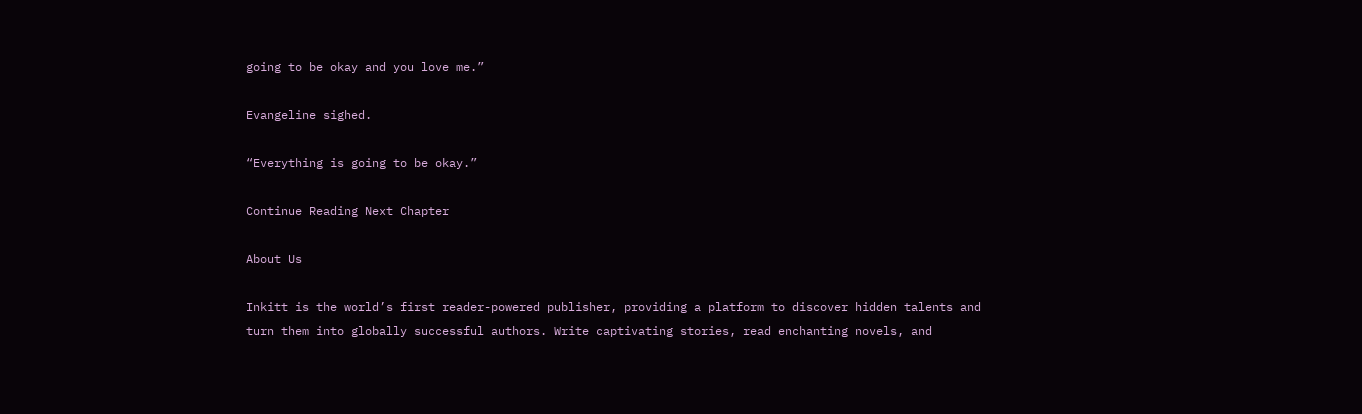going to be okay and you love me.”

Evangeline sighed.

“Everything is going to be okay.”

Continue Reading Next Chapter

About Us

Inkitt is the world’s first reader-powered publisher, providing a platform to discover hidden talents and turn them into globally successful authors. Write captivating stories, read enchanting novels, and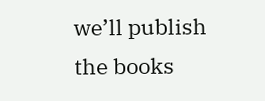we’ll publish the books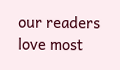our readers love most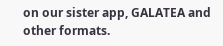on our sister app, GALATEA and other formats.